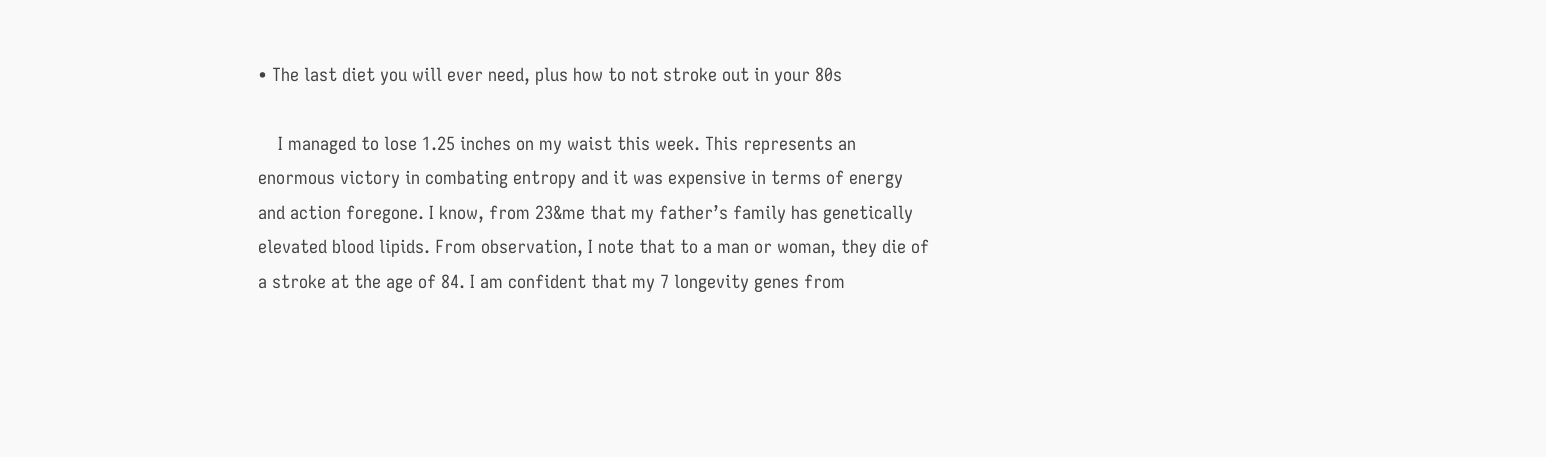• The last diet you will ever need, plus how to not stroke out in your 80s

    I managed to lose 1.25 inches on my waist this week. This represents an enormous victory in combating entropy and it was expensive in terms of energy and action foregone. I know, from 23&me that my father’s family has genetically elevated blood lipids. From observation, I note that to a man or woman, they die of a stroke at the age of 84. I am confident that my 7 longevity genes from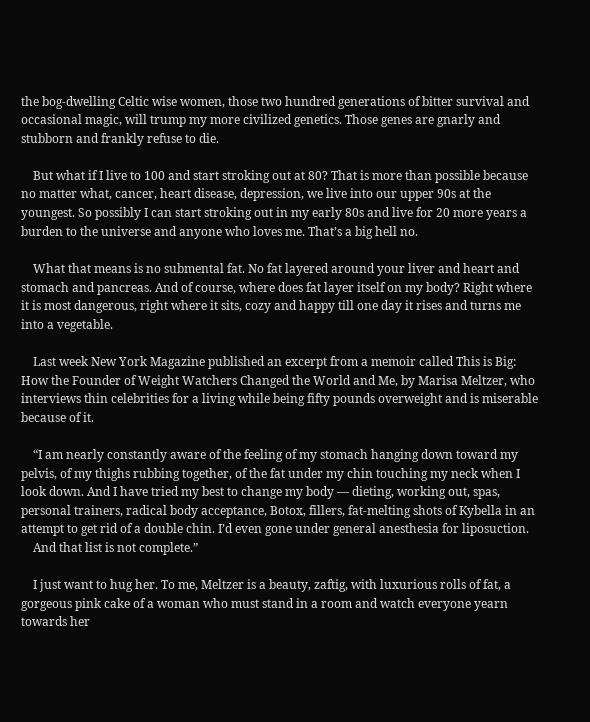the bog-dwelling Celtic wise women, those two hundred generations of bitter survival and occasional magic, will trump my more civilized genetics. Those genes are gnarly and stubborn and frankly refuse to die.

    But what if I live to 100 and start stroking out at 80? That is more than possible because no matter what, cancer, heart disease, depression, we live into our upper 90s at the youngest. So possibly I can start stroking out in my early 80s and live for 20 more years a burden to the universe and anyone who loves me. That’s a big hell no.

    What that means is no submental fat. No fat layered around your liver and heart and stomach and pancreas. And of course, where does fat layer itself on my body? Right where it is most dangerous, right where it sits, cozy and happy till one day it rises and turns me into a vegetable.

    Last week New York Magazine published an excerpt from a memoir called This is Big: How the Founder of Weight Watchers Changed the World and Me, by Marisa Meltzer, who interviews thin celebrities for a living while being fifty pounds overweight and is miserable because of it.

    “I am nearly constantly aware of the feeling of my stomach hanging down toward my pelvis, of my thighs rubbing together, of the fat under my chin touching my neck when I look down. And I have tried my best to change my body — dieting, working out, spas, personal trainers, radical body acceptance, Botox, fillers, fat-melting shots of Kybella in an attempt to get rid of a double chin. I’d even gone under general anesthesia for liposuction.
    And that list is not complete.”

    I just want to hug her. To me, Meltzer is a beauty, zaftig, with luxurious rolls of fat, a gorgeous pink cake of a woman who must stand in a room and watch everyone yearn towards her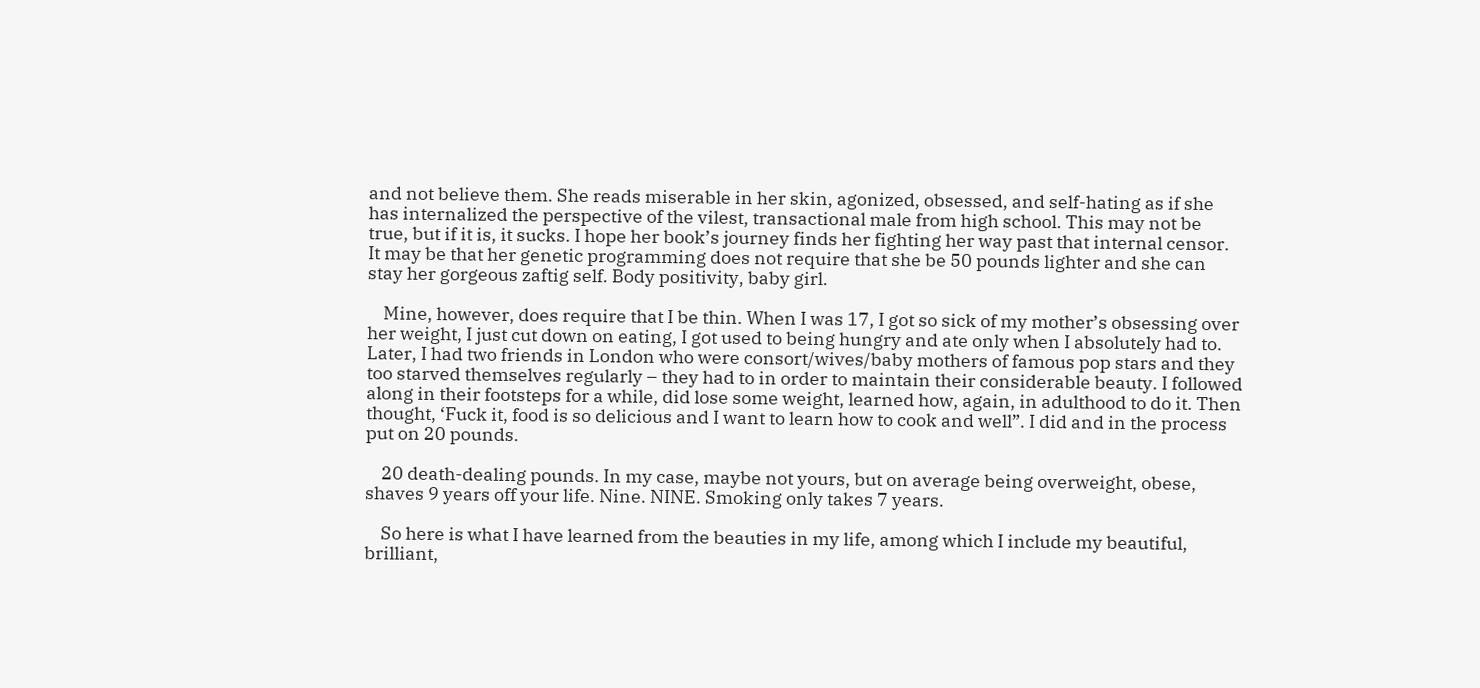and not believe them. She reads miserable in her skin, agonized, obsessed, and self-hating as if she has internalized the perspective of the vilest, transactional male from high school. This may not be true, but if it is, it sucks. I hope her book’s journey finds her fighting her way past that internal censor. It may be that her genetic programming does not require that she be 50 pounds lighter and she can stay her gorgeous zaftig self. Body positivity, baby girl.

    Mine, however, does require that I be thin. When I was 17, I got so sick of my mother’s obsessing over her weight, I just cut down on eating, I got used to being hungry and ate only when I absolutely had to. Later, I had two friends in London who were consort/wives/baby mothers of famous pop stars and they too starved themselves regularly – they had to in order to maintain their considerable beauty. I followed along in their footsteps for a while, did lose some weight, learned how, again, in adulthood to do it. Then thought, ‘Fuck it, food is so delicious and I want to learn how to cook and well”. I did and in the process put on 20 pounds.

    20 death-dealing pounds. In my case, maybe not yours, but on average being overweight, obese, shaves 9 years off your life. Nine. NINE. Smoking only takes 7 years.

    So here is what I have learned from the beauties in my life, among which I include my beautiful, brilliant,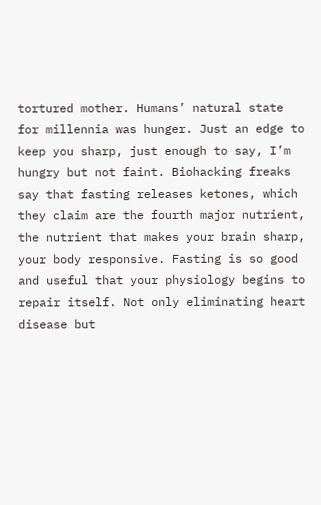tortured mother. Humans’ natural state for millennia was hunger. Just an edge to keep you sharp, just enough to say, I’m hungry but not faint. Biohacking freaks say that fasting releases ketones, which they claim are the fourth major nutrient, the nutrient that makes your brain sharp, your body responsive. Fasting is so good and useful that your physiology begins to repair itself. Not only eliminating heart disease but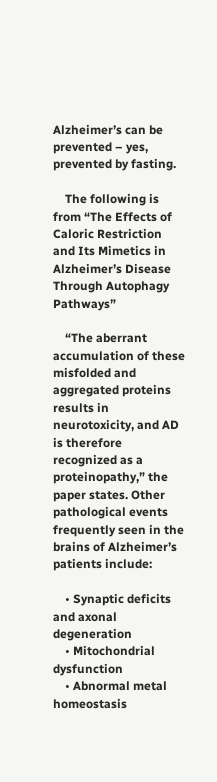Alzheimer’s can be prevented – yes, prevented by fasting.

    The following is from “The Effects of Caloric Restriction and Its Mimetics in Alzheimer’s Disease Through Autophagy Pathways”

    “The aberrant accumulation of these misfolded and aggregated proteins results in neurotoxicity, and AD is therefore recognized as a proteinopathy,” the paper states. Other pathological events frequently seen in the brains of Alzheimer’s patients include:

    • Synaptic deficits and axonal degeneration
    • Mitochondrial dysfunction
    • Abnormal metal homeostasis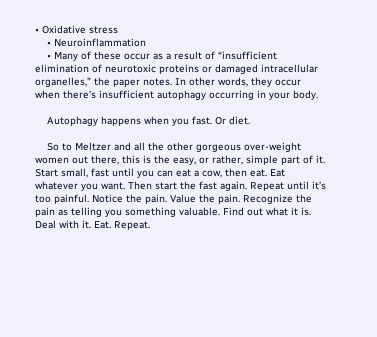• Oxidative stress
    • Neuroinflammation
    • Many of these occur as a result of “insufficient elimination of neurotoxic proteins or damaged intracellular organelles,” the paper notes. In other words, they occur when there’s insufficient autophagy occurring in your body.

    Autophagy happens when you fast. Or diet.

    So to Meltzer and all the other gorgeous over-weight women out there, this is the easy, or rather, simple part of it. Start small, fast until you can eat a cow, then eat. Eat whatever you want. Then start the fast again. Repeat until it’s too painful. Notice the pain. Value the pain. Recognize the pain as telling you something valuable. Find out what it is. Deal with it. Eat. Repeat.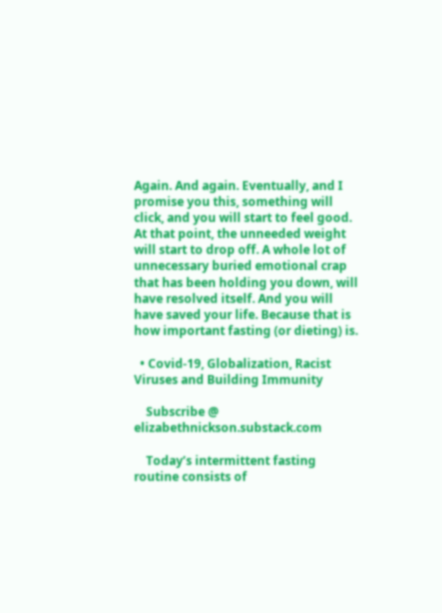Again. And again. Eventually, and I promise you this, something will click, and you will start to feel good. At that point, the unneeded weight will start to drop off. A whole lot of unnecessary buried emotional crap that has been holding you down, will have resolved itself. And you will have saved your life. Because that is how important fasting (or dieting) is.

  • Covid-19, Globalization, Racist Viruses and Building Immunity

    Subscribe @ elizabethnickson.substack.com

    Today’s intermittent fasting routine consists of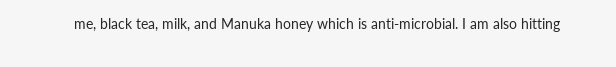me, black tea, milk, and Manuka honey which is anti-microbial. I am also hitting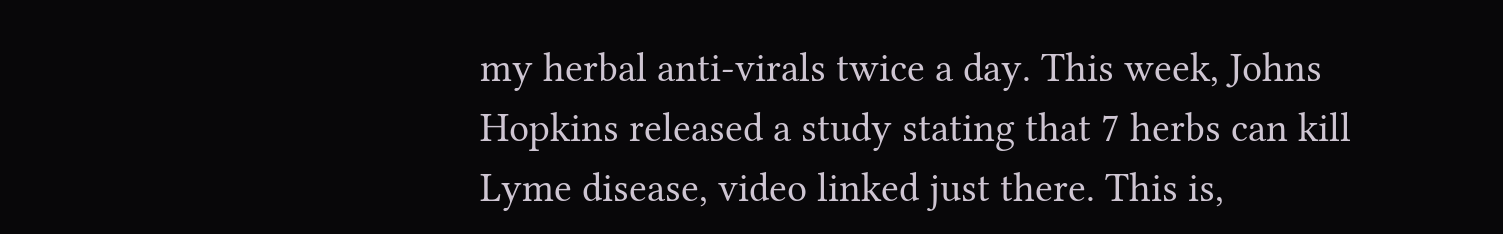my herbal anti-virals twice a day. This week, Johns Hopkins released a study stating that 7 herbs can kill Lyme disease, video linked just there. This is,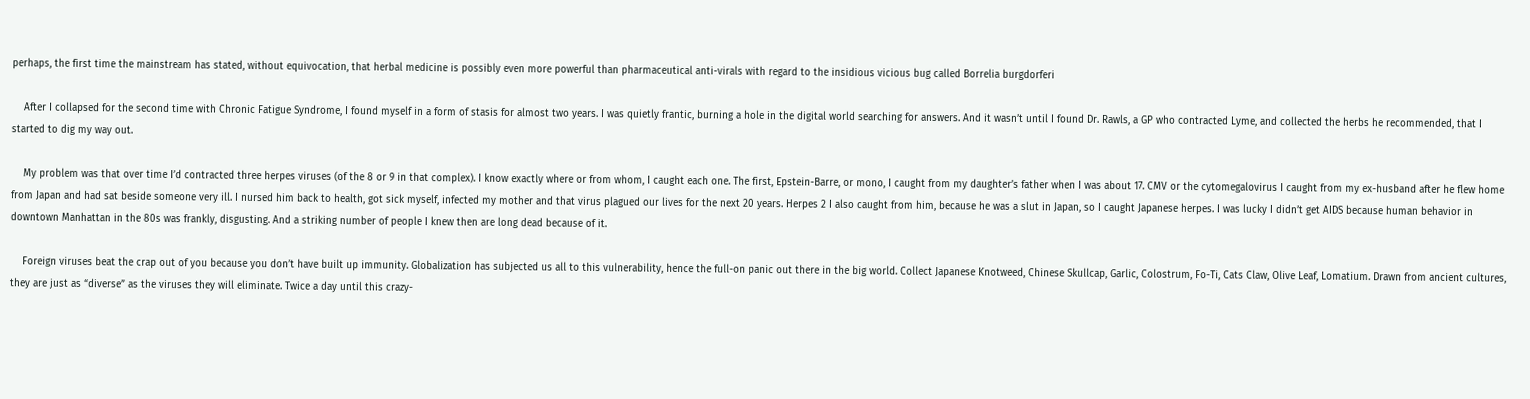perhaps, the first time the mainstream has stated, without equivocation, that herbal medicine is possibly even more powerful than pharmaceutical anti-virals with regard to the insidious vicious bug called Borrelia burgdorferi

    After I collapsed for the second time with Chronic Fatigue Syndrome, I found myself in a form of stasis for almost two years. I was quietly frantic, burning a hole in the digital world searching for answers. And it wasn’t until I found Dr. Rawls, a GP who contracted Lyme, and collected the herbs he recommended, that I started to dig my way out.

    My problem was that over time I’d contracted three herpes viruses (of the 8 or 9 in that complex). I know exactly where or from whom, I caught each one. The first, Epstein-Barre, or mono, I caught from my daughter’s father when I was about 17. CMV or the cytomegalovirus I caught from my ex-husband after he flew home from Japan and had sat beside someone very ill. I nursed him back to health, got sick myself, infected my mother and that virus plagued our lives for the next 20 years. Herpes 2 I also caught from him, because he was a slut in Japan, so I caught Japanese herpes. I was lucky I didn’t get AIDS because human behavior in downtown Manhattan in the 80s was frankly, disgusting. And a striking number of people I knew then are long dead because of it.

    Foreign viruses beat the crap out of you because you don’t have built up immunity. Globalization has subjected us all to this vulnerability, hence the full-on panic out there in the big world. Collect Japanese Knotweed, Chinese Skullcap, Garlic, Colostrum, Fo-Ti, Cats Claw, Olive Leaf, Lomatium. Drawn from ancient cultures, they are just as “diverse” as the viruses they will eliminate. Twice a day until this crazy-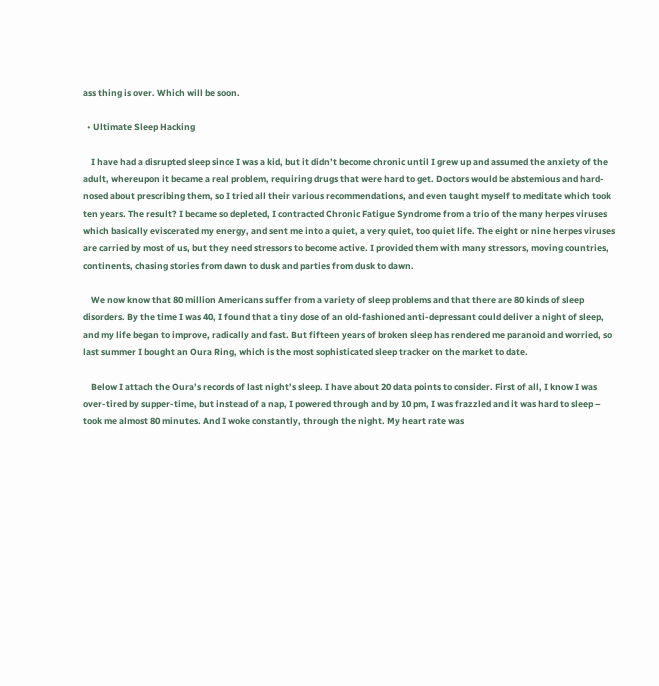ass thing is over. Which will be soon.

  • Ultimate Sleep Hacking

    I have had a disrupted sleep since I was a kid, but it didn’t become chronic until I grew up and assumed the anxiety of the adult, whereupon it became a real problem, requiring drugs that were hard to get. Doctors would be abstemious and hard-nosed about prescribing them, so I tried all their various recommendations, and even taught myself to meditate which took ten years. The result? I became so depleted, I contracted Chronic Fatigue Syndrome from a trio of the many herpes viruses which basically eviscerated my energy, and sent me into a quiet, a very quiet, too quiet life. The eight or nine herpes viruses are carried by most of us, but they need stressors to become active. I provided them with many stressors, moving countries, continents, chasing stories from dawn to dusk and parties from dusk to dawn.

    We now know that 80 million Americans suffer from a variety of sleep problems and that there are 80 kinds of sleep disorders. By the time I was 40, I found that a tiny dose of an old-fashioned anti-depressant could deliver a night of sleep, and my life began to improve, radically and fast. But fifteen years of broken sleep has rendered me paranoid and worried, so last summer I bought an Oura Ring, which is the most sophisticated sleep tracker on the market to date.

    Below I attach the Oura’s records of last night’s sleep. I have about 20 data points to consider. First of all, I know I was over-tired by supper-time, but instead of a nap, I powered through and by 10 pm, I was frazzled and it was hard to sleep – took me almost 80 minutes. And I woke constantly, through the night. My heart rate was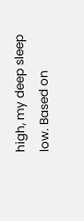high, my deep sleep low. Based on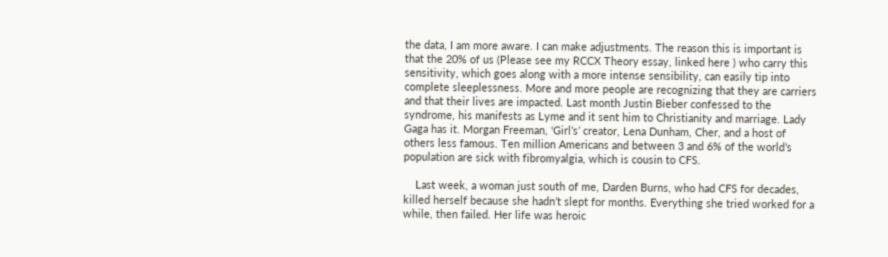the data, I am more aware. I can make adjustments. The reason this is important is that the 20% of us (Please see my RCCX Theory essay, linked here ) who carry this sensitivity, which goes along with a more intense sensibility, can easily tip into complete sleeplessness. More and more people are recognizing that they are carriers and that their lives are impacted. Last month Justin Bieber confessed to the syndrome, his manifests as Lyme and it sent him to Christianity and marriage. Lady Gaga has it. Morgan Freeman, ‘Girl’s’ creator, Lena Dunham, Cher, and a host of others less famous. Ten million Americans and between 3 and 6% of the world’s population are sick with fibromyalgia, which is cousin to CFS.

    Last week, a woman just south of me, Darden Burns, who had CFS for decades, killed herself because she hadn’t slept for months. Everything she tried worked for a while, then failed. Her life was heroic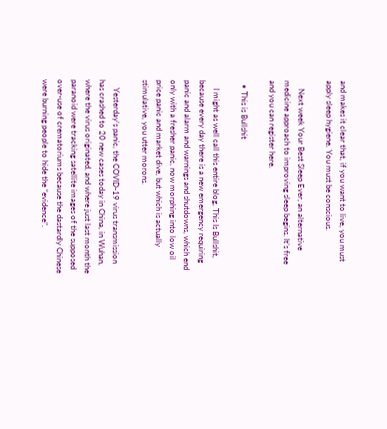and makes it clear that, if you want to live, you must apply sleep hygiene. You must be conscious.

    Next week Your Best Sleep Ever, an alternative medicine approach to improving sleep begins. It’s free and you can register here.

  • This is Bullshit

    I might as well call this entire blog, This Is Bullshit, because every day there is a new emergency requiring panic and alarm and warnings and shutdowns, which end only with a fresher panic, now morphing into low oil price panic and market dive, but which is actually stimulative, you utter morons.

    Yesterday’s panic, the COVID-19 virus transmission has crashed to 20 new cases today in China, in Wuhan, where the virus originated, and where just last month the paranoid were tracking satellite images of the supposed over-use of crematoriums because the dastardly Chinese were burning people to hide the “evidence”.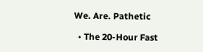We. Are. Pathetic

  • The 20-Hour Fast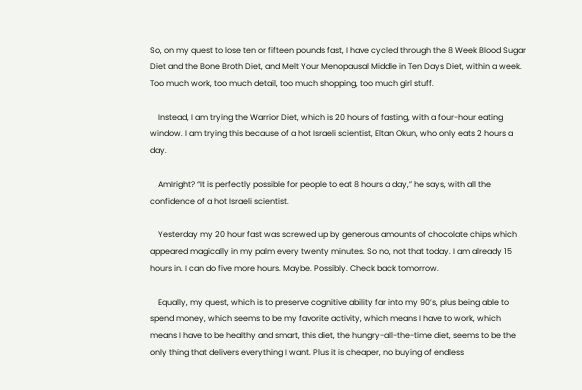So, on my quest to lose ten or fifteen pounds fast, I have cycled through the 8 Week Blood Sugar Diet and the Bone Broth Diet, and Melt Your Menopausal Middle in Ten Days Diet, within a week. Too much work, too much detail, too much shopping, too much girl stuff.

    Instead, I am trying the Warrior Diet, which is 20 hours of fasting, with a four-hour eating window. I am trying this because of a hot Israeli scientist, Eltan Okun, who only eats 2 hours a day.

    AmIright? “It is perfectly possible for people to eat 8 hours a day,” he says, with all the confidence of a hot Israeli scientist.

    Yesterday my 20 hour fast was screwed up by generous amounts of chocolate chips which appeared magically in my palm every twenty minutes. So no, not that today. I am already 15 hours in. I can do five more hours. Maybe. Possibly. Check back tomorrow.

    Equally, my quest, which is to preserve cognitive ability far into my 90’s, plus being able to spend money, which seems to be my favorite activity, which means I have to work, which means I have to be healthy and smart, this diet, the hungry-all-the-time diet, seems to be the only thing that delivers everything I want. Plus it is cheaper, no buying of endless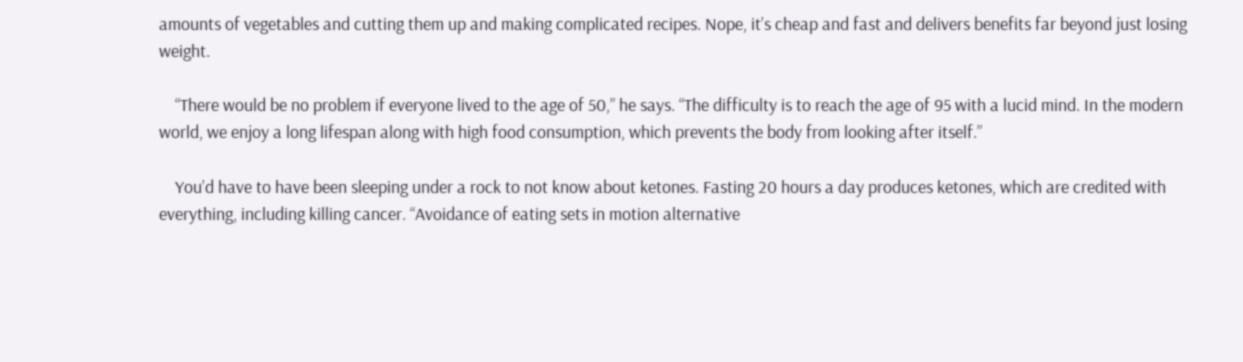amounts of vegetables and cutting them up and making complicated recipes. Nope, it’s cheap and fast and delivers benefits far beyond just losing weight.

    “There would be no problem if everyone lived to the age of 50,” he says. “The difficulty is to reach the age of 95 with a lucid mind. In the modern world, we enjoy a long lifespan along with high food consumption, which prevents the body from looking after itself.”

    You’d have to have been sleeping under a rock to not know about ketones. Fasting 20 hours a day produces ketones, which are credited with everything, including killing cancer. “Avoidance of eating sets in motion alternative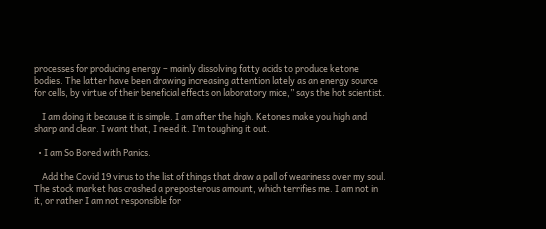processes for producing energy – mainly dissolving fatty acids to produce ketone bodies. The latter have been drawing increasing attention lately as an energy source for cells, by virtue of their beneficial effects on laboratory mice,” says the hot scientist.

    I am doing it because it is simple. I am after the high. Ketones make you high and sharp and clear. I want that, I need it. I’m toughing it out.

  • I am So Bored with Panics.

    Add the Covid 19 virus to the list of things that draw a pall of weariness over my soul. The stock market has crashed a preposterous amount, which terrifies me. I am not in it, or rather I am not responsible for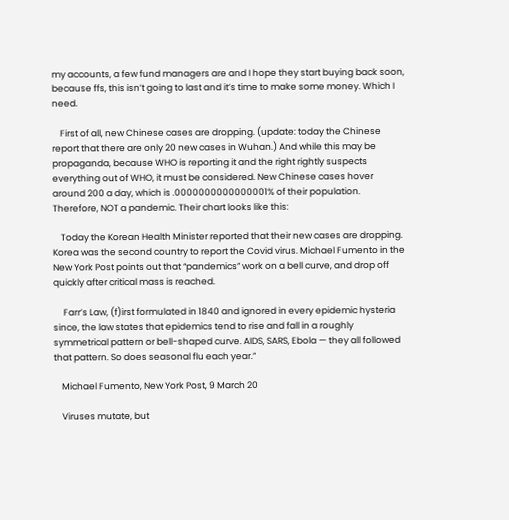my accounts, a few fund managers are and I hope they start buying back soon, because ffs, this isn’t going to last and it’s time to make some money. Which I need.

    First of all, new Chinese cases are dropping. (update: today the Chinese report that there are only 20 new cases in Wuhan.) And while this may be propaganda, because WHO is reporting it and the right rightly suspects everything out of WHO, it must be considered. New Chinese cases hover around 200 a day, which is .0000000000000001% of their population. Therefore, NOT a pandemic. Their chart looks like this:

    Today the Korean Health Minister reported that their new cases are dropping. Korea was the second country to report the Covid virus. Michael Fumento in the New York Post points out that “pandemics” work on a bell curve, and drop off quickly after critical mass is reached.

     Farr’s Law, (f)irst formulated in 1840 and ignored in every epidemic hysteria since, the law states that epidemics tend to rise and fall in a roughly symmetrical pattern or bell-shaped curve. AIDS, SARS, Ebola — they all followed that pattern. So does seasonal flu each year.”

    Michael Fumento, New York Post, 9 March 20

    Viruses mutate, but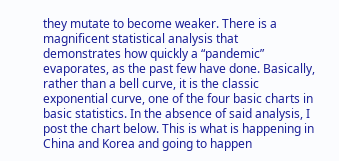they mutate to become weaker. There is a magnificent statistical analysis that demonstrates how quickly a “pandemic” evaporates, as the past few have done. Basically, rather than a bell curve, it is the classic exponential curve, one of the four basic charts in basic statistics. In the absence of said analysis, I post the chart below. This is what is happening in China and Korea and going to happen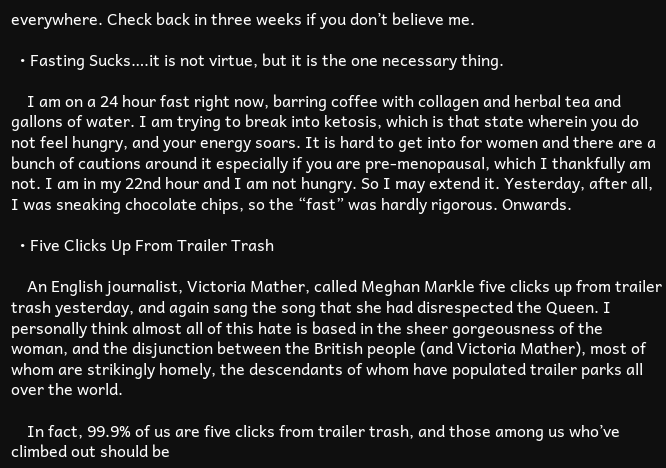everywhere. Check back in three weeks if you don’t believe me.

  • Fasting Sucks….it is not virtue, but it is the one necessary thing.

    I am on a 24 hour fast right now, barring coffee with collagen and herbal tea and gallons of water. I am trying to break into ketosis, which is that state wherein you do not feel hungry, and your energy soars. It is hard to get into for women and there are a bunch of cautions around it especially if you are pre-menopausal, which I thankfully am not. I am in my 22nd hour and I am not hungry. So I may extend it. Yesterday, after all, I was sneaking chocolate chips, so the “fast” was hardly rigorous. Onwards.

  • Five Clicks Up From Trailer Trash

    An English journalist, Victoria Mather, called Meghan Markle five clicks up from trailer trash yesterday, and again sang the song that she had disrespected the Queen. I personally think almost all of this hate is based in the sheer gorgeousness of the woman, and the disjunction between the British people (and Victoria Mather), most of whom are strikingly homely, the descendants of whom have populated trailer parks all over the world.

    In fact, 99.9% of us are five clicks from trailer trash, and those among us who’ve climbed out should be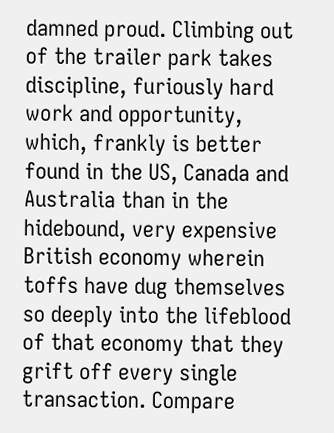damned proud. Climbing out of the trailer park takes discipline, furiously hard work and opportunity, which, frankly is better found in the US, Canada and Australia than in the hidebound, very expensive British economy wherein toffs have dug themselves so deeply into the lifeblood of that economy that they grift off every single transaction. Compare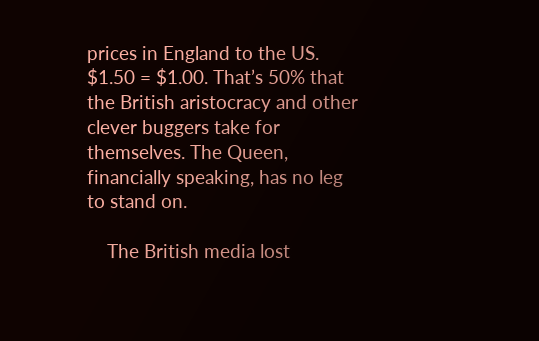prices in England to the US. $1.50 = $1.00. That’s 50% that the British aristocracy and other clever buggers take for themselves. The Queen, financially speaking, has no leg to stand on.

    The British media lost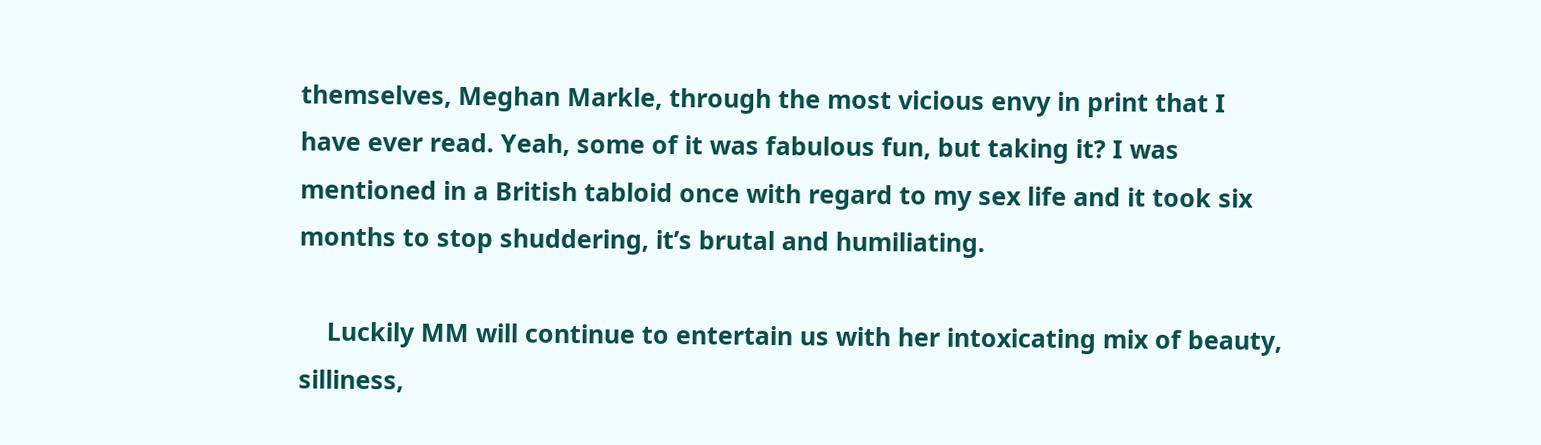themselves, Meghan Markle, through the most vicious envy in print that I have ever read. Yeah, some of it was fabulous fun, but taking it? I was mentioned in a British tabloid once with regard to my sex life and it took six months to stop shuddering, it’s brutal and humiliating.

    Luckily MM will continue to entertain us with her intoxicating mix of beauty, silliness,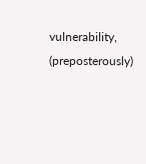vulnerability, (preposterously)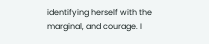identifying herself with the marginal, and courage. I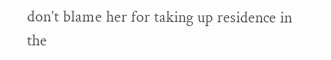don’t blame her for taking up residence in the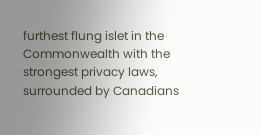furthest flung islet in the Commonwealth with the strongest privacy laws, surrounded by Canadians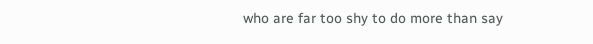who are far too shy to do more than say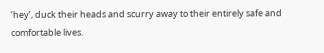‘hey’, duck their heads and scurry away to their entirely safe and comfortable lives.